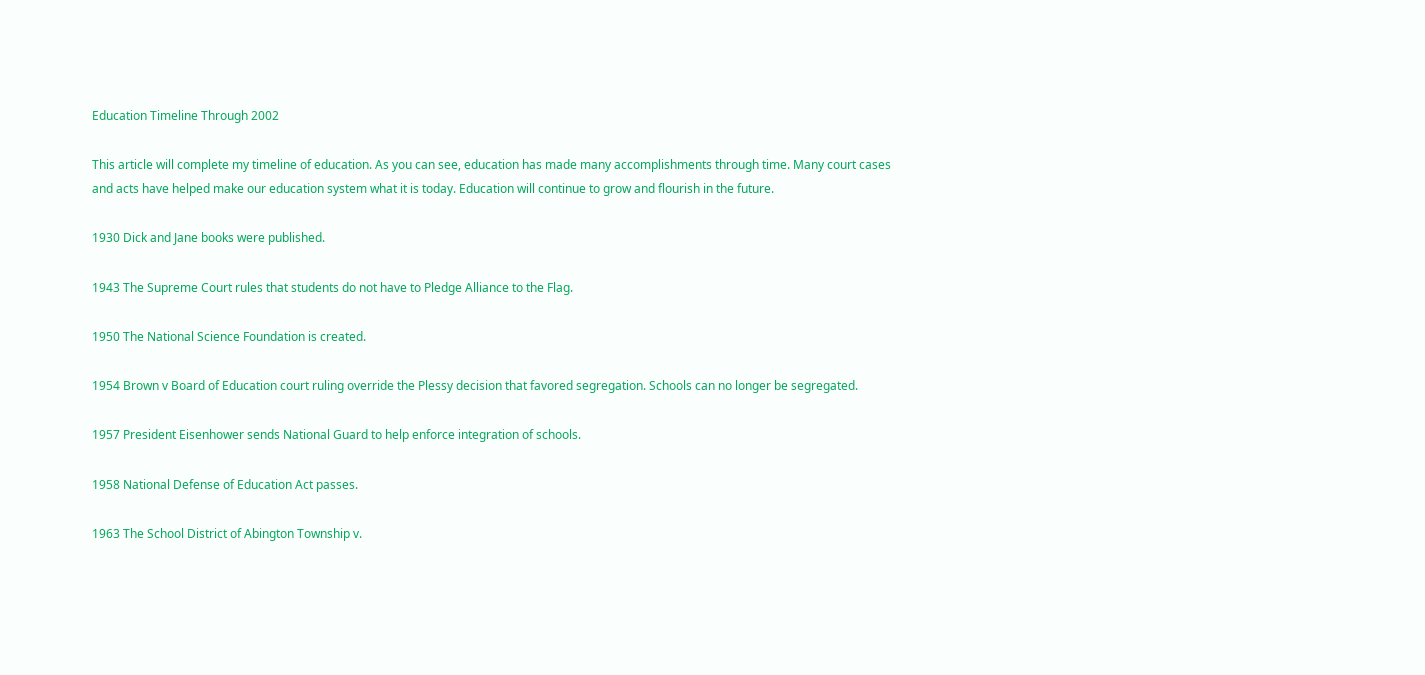Education Timeline Through 2002

This article will complete my timeline of education. As you can see, education has made many accomplishments through time. Many court cases and acts have helped make our education system what it is today. Education will continue to grow and flourish in the future.

1930 Dick and Jane books were published.

1943 The Supreme Court rules that students do not have to Pledge Alliance to the Flag.

1950 The National Science Foundation is created.

1954 Brown v Board of Education court ruling override the Plessy decision that favored segregation. Schools can no longer be segregated.

1957 President Eisenhower sends National Guard to help enforce integration of schools.

1958 National Defense of Education Act passes.

1963 The School District of Abington Township v.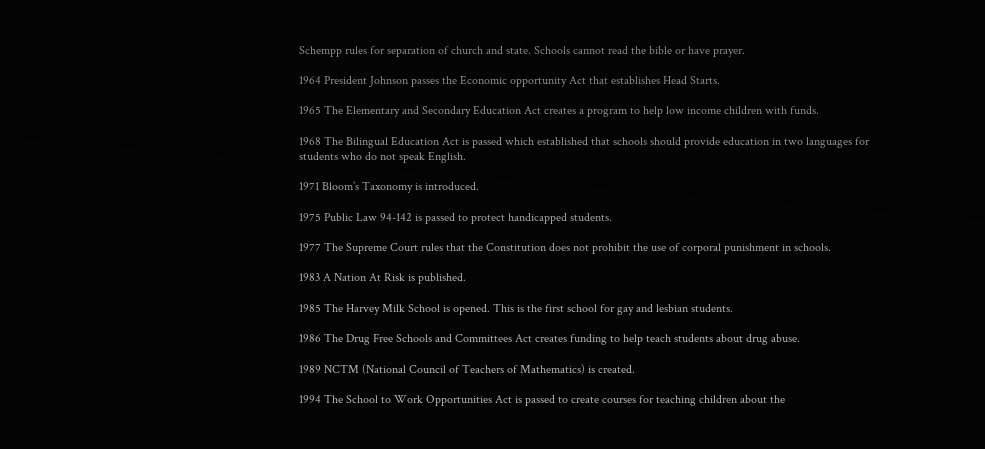Schempp rules for separation of church and state. Schools cannot read the bible or have prayer.

1964 President Johnson passes the Economic opportunity Act that establishes Head Starts.

1965 The Elementary and Secondary Education Act creates a program to help low income children with funds.

1968 The Bilingual Education Act is passed which established that schools should provide education in two languages for students who do not speak English.

1971 Bloom’s Taxonomy is introduced.

1975 Public Law 94-142 is passed to protect handicapped students.

1977 The Supreme Court rules that the Constitution does not prohibit the use of corporal punishment in schools.

1983 A Nation At Risk is published.

1985 The Harvey Milk School is opened. This is the first school for gay and lesbian students.

1986 The Drug Free Schools and Committees Act creates funding to help teach students about drug abuse.

1989 NCTM (National Council of Teachers of Mathematics) is created.

1994 The School to Work Opportunities Act is passed to create courses for teaching children about the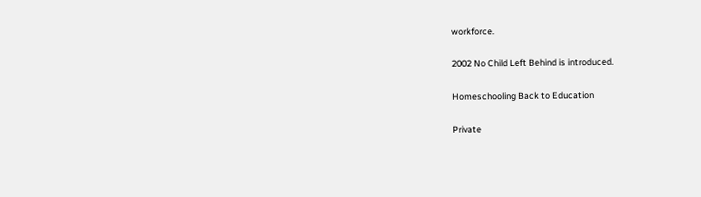workforce.

2002 No Child Left Behind is introduced.

Homeschooling Back to Education

Private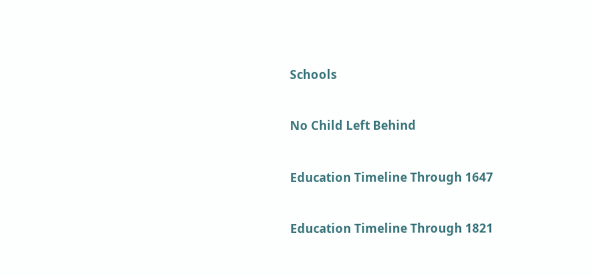Schools

No Child Left Behind

Education Timeline Through 1647

Education Timeline Through 1821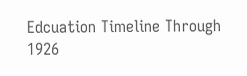Edcuation Timeline Through 1926